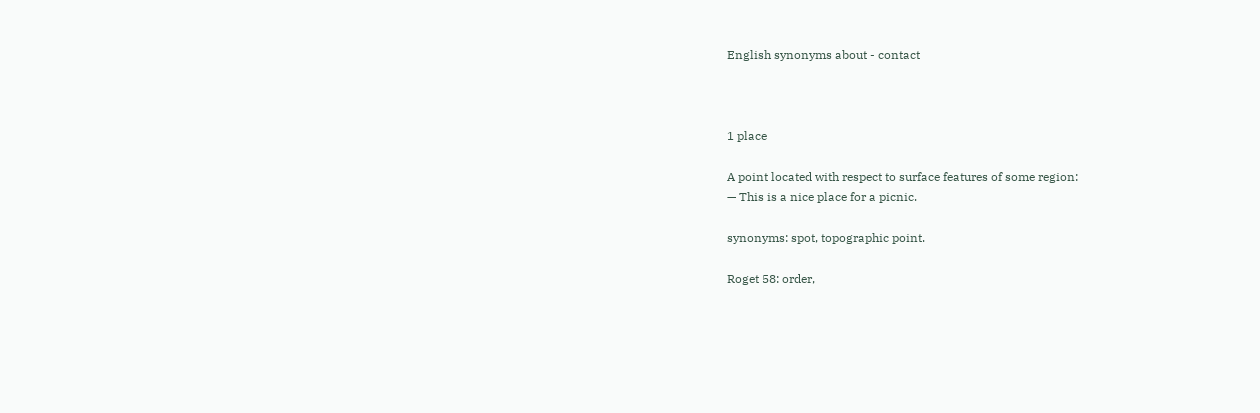English synonyms about - contact



1 place

A point located with respect to surface features of some region:
— This is a nice place for a picnic.

synonyms: spot, topographic point.

Roget 58: order,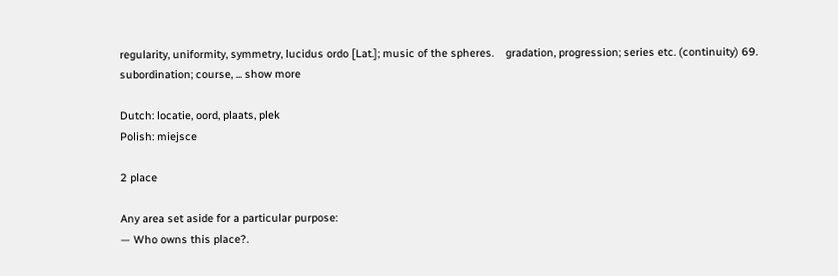regularity, uniformity, symmetry, lucidus ordo [Lat.]; music of the spheres.    gradation, progression; series etc. (continuity) 69.    subordination; course, ... show more

Dutch: locatie, oord, plaats, plek
Polish: miejsce

2 place

Any area set aside for a particular purpose:
— Who owns this place?.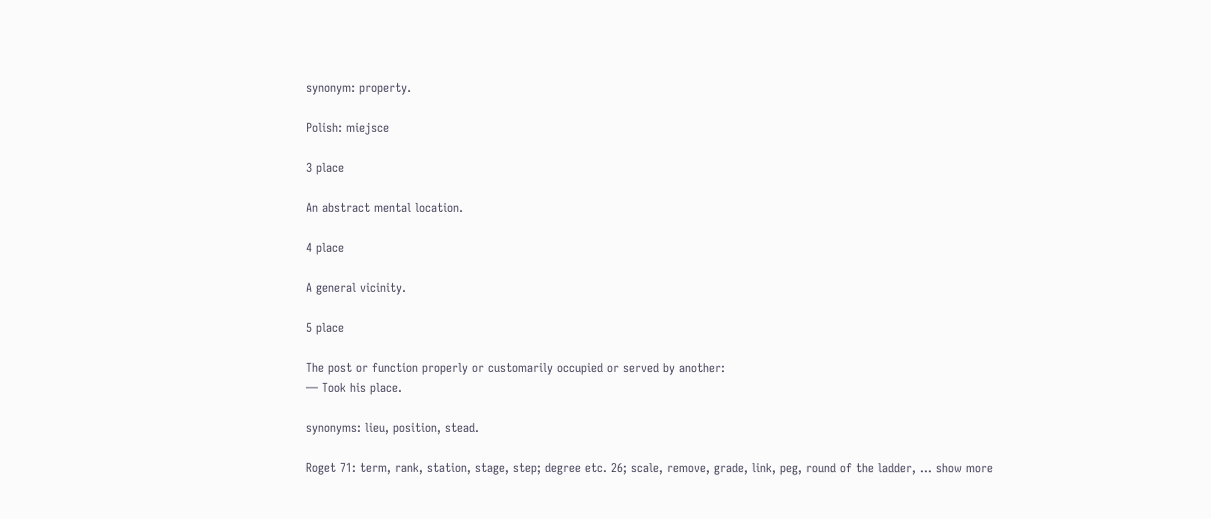synonym: property.

Polish: miejsce

3 place

An abstract mental location.

4 place

A general vicinity.

5 place

The post or function properly or customarily occupied or served by another:
— Took his place.

synonyms: lieu, position, stead.

Roget 71: term, rank, station, stage, step; degree etc. 26; scale, remove, grade, link, peg, round of the ladder, ... show more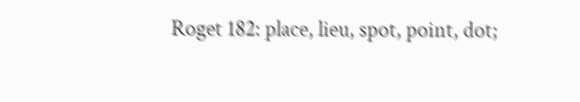Roget 182: place, lieu, spot, point, dot;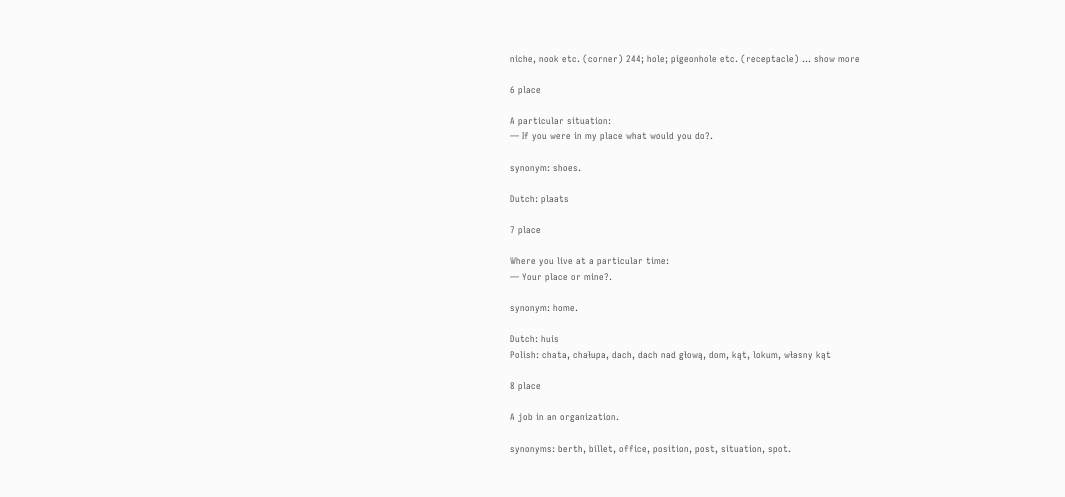niche, nook etc. (corner) 244; hole; pigeonhole etc. (receptacle) ... show more

6 place

A particular situation:
— If you were in my place what would you do?.

synonym: shoes.

Dutch: plaats

7 place

Where you live at a particular time:
— Your place or mine?.

synonym: home.

Dutch: huis
Polish: chata, chałupa, dach, dach nad głową, dom, kąt, lokum, własny kąt

8 place

A job in an organization.

synonyms: berth, billet, office, position, post, situation, spot.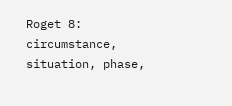Roget 8: circumstance, situation, phase,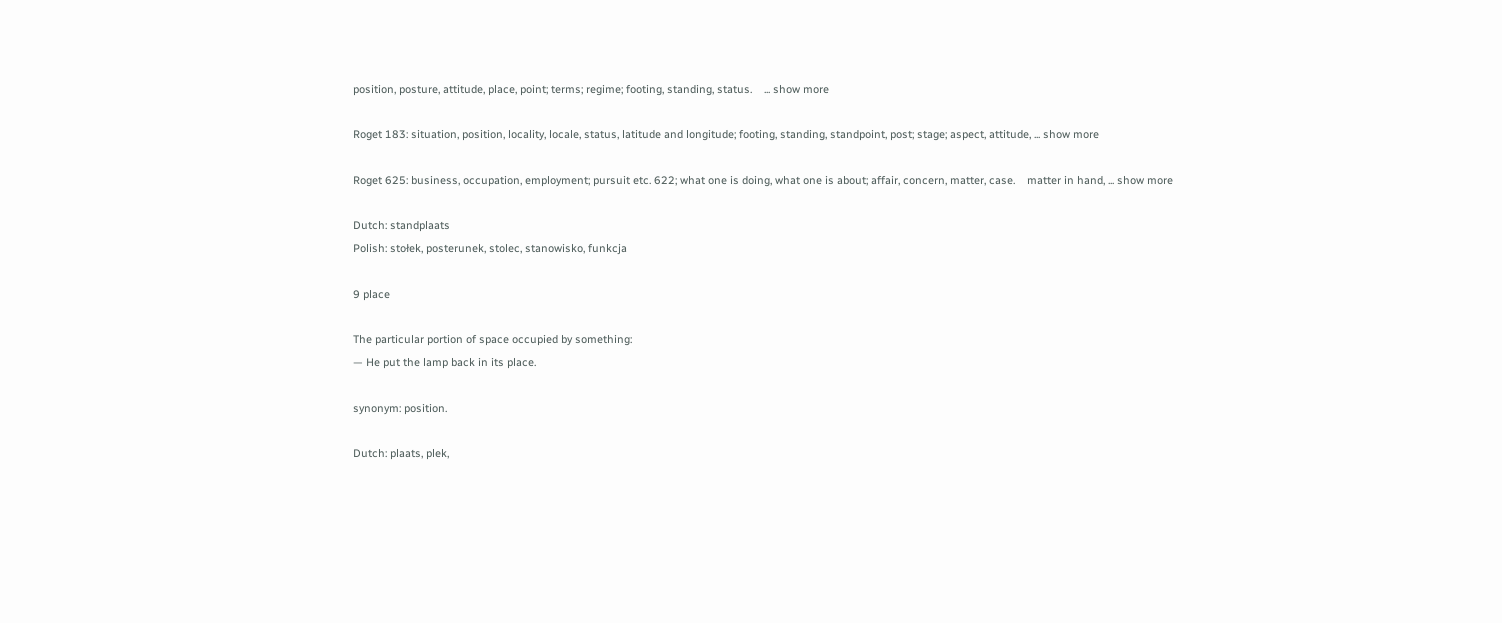position, posture, attitude, place, point; terms; regime; footing, standing, status.    ... show more

Roget 183: situation, position, locality, locale, status, latitude and longitude; footing, standing, standpoint, post; stage; aspect, attitude, ... show more

Roget 625: business, occupation, employment; pursuit etc. 622; what one is doing, what one is about; affair, concern, matter, case.    matter in hand, ... show more

Dutch: standplaats
Polish: stołek, posterunek, stolec, stanowisko, funkcja

9 place

The particular portion of space occupied by something:
— He put the lamp back in its place.

synonym: position.

Dutch: plaats, plek,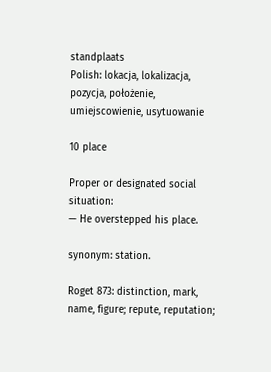standplaats
Polish: lokacja, lokalizacja, pozycja, położenie, umiejscowienie, usytuowanie

10 place

Proper or designated social situation:
— He overstepped his place.

synonym: station.

Roget 873: distinction, mark, name, figure; repute, reputation;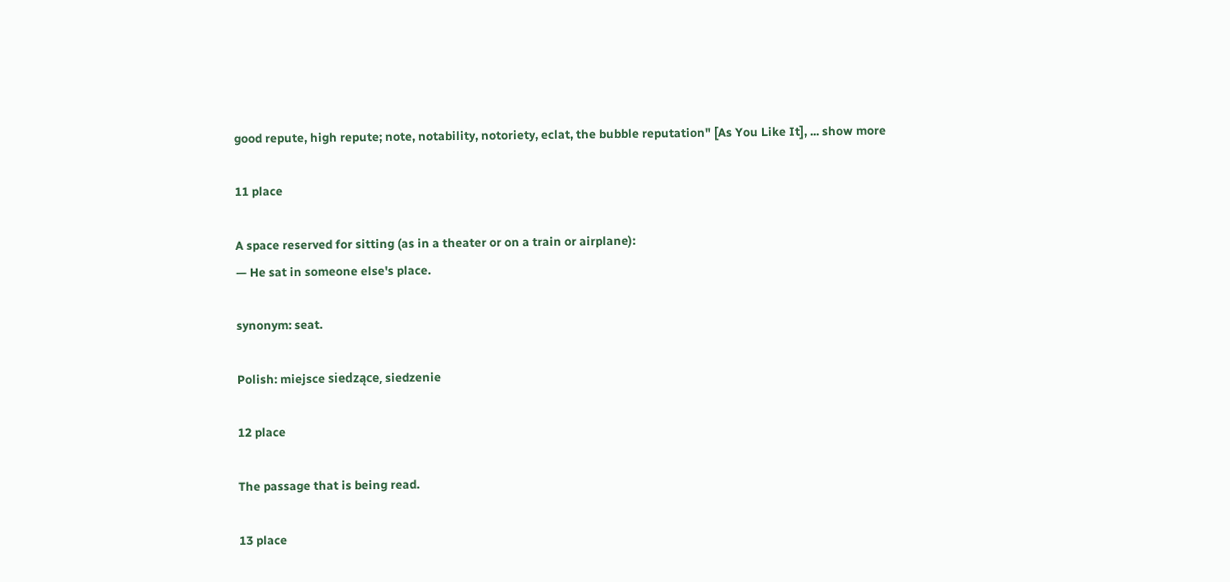good repute, high repute; note, notability, notoriety, eclat, the bubble reputation" [As You Like It], ... show more

11 place

A space reserved for sitting (as in a theater or on a train or airplane):
— He sat in someone else's place.

synonym: seat.

Polish: miejsce siedzące, siedzenie

12 place

The passage that is being read.

13 place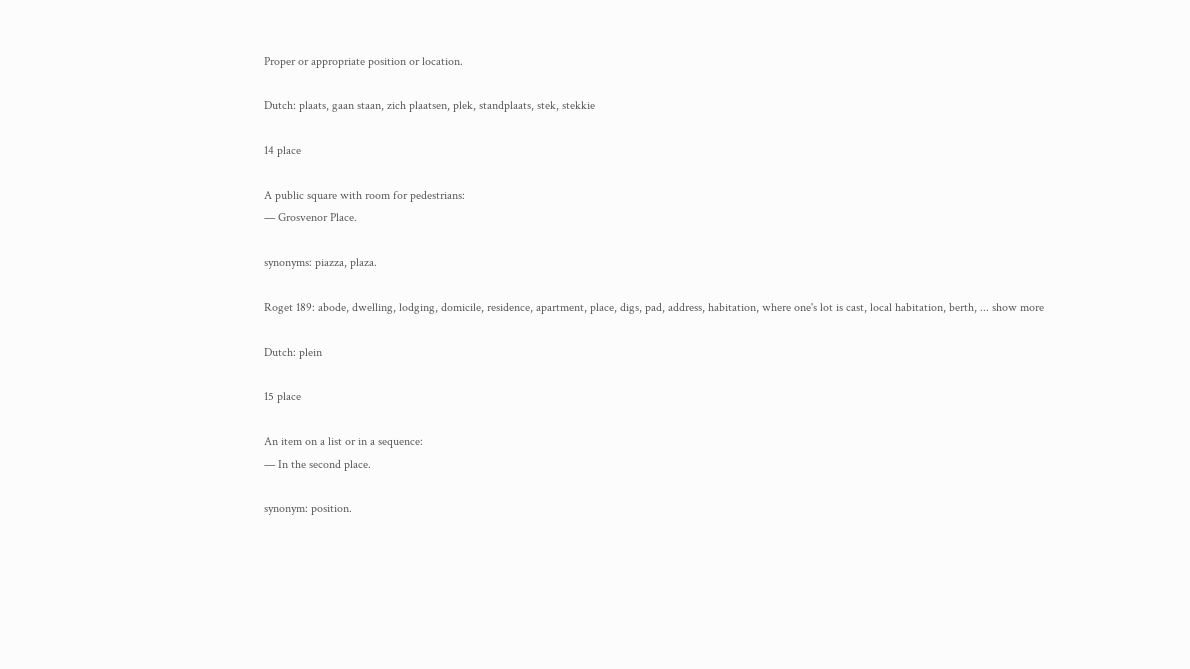Proper or appropriate position or location.

Dutch: plaats, gaan staan, zich plaatsen, plek, standplaats, stek, stekkie

14 place

A public square with room for pedestrians:
— Grosvenor Place.

synonyms: piazza, plaza.

Roget 189: abode, dwelling, lodging, domicile, residence, apartment, place, digs, pad, address, habitation, where one's lot is cast, local habitation, berth, ... show more

Dutch: plein

15 place

An item on a list or in a sequence:
— In the second place.

synonym: position.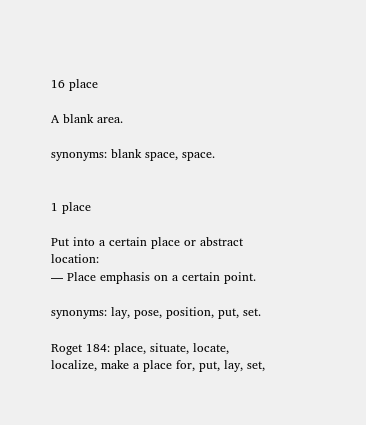16 place

A blank area.

synonyms: blank space, space.


1 place

Put into a certain place or abstract location:
— Place emphasis on a certain point.

synonyms: lay, pose, position, put, set.

Roget 184: place, situate, locate, localize, make a place for, put, lay, set,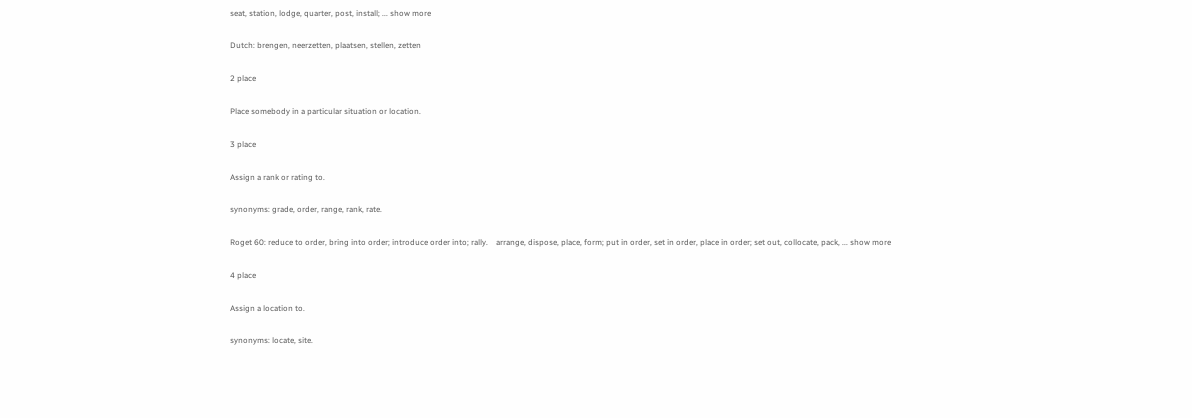seat, station, lodge, quarter, post, install; ... show more

Dutch: brengen, neerzetten, plaatsen, stellen, zetten

2 place

Place somebody in a particular situation or location.

3 place

Assign a rank or rating to.

synonyms: grade, order, range, rank, rate.

Roget 60: reduce to order, bring into order; introduce order into; rally.    arrange, dispose, place, form; put in order, set in order, place in order; set out, collocate, pack, ... show more

4 place

Assign a location to.

synonyms: locate, site.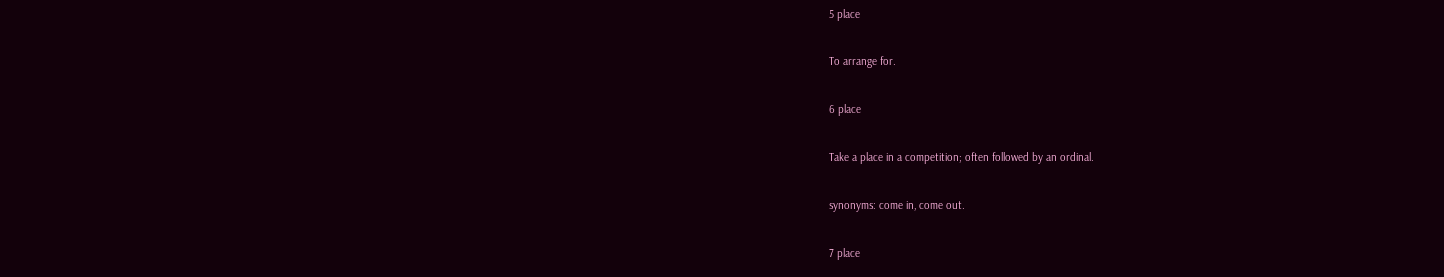5 place

To arrange for.

6 place

Take a place in a competition; often followed by an ordinal.

synonyms: come in, come out.

7 place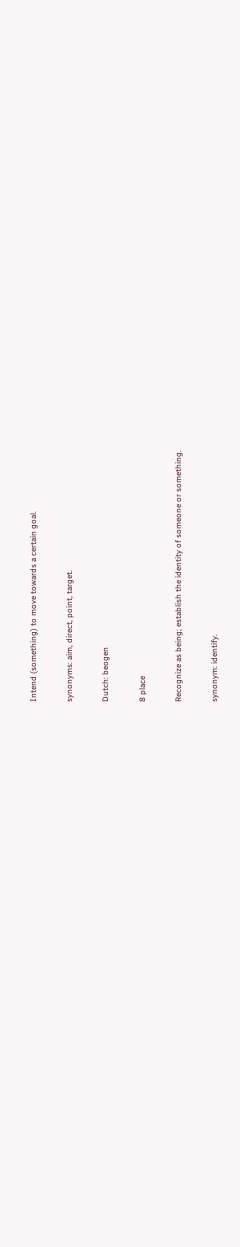Intend (something) to move towards a certain goal.

synonyms: aim, direct, point, target.

Dutch: beogen

8 place

Recognize as being; establish the identity of someone or something.

synonym: identify.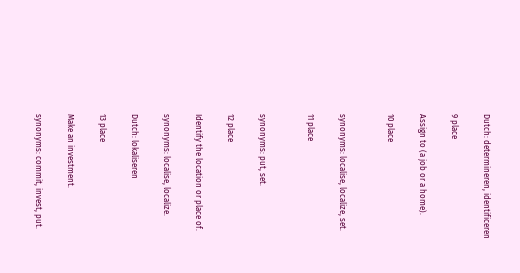Dutch: determineren, identificeren

9 place

Assign to (a job or a home).

10 place


synonyms: localise, localize, set.

11 place


synonyms: put, set.

12 place

Identify the location or place of.

synonyms: localise, localize.

Dutch: lokaliseren

13 place

Make an investment.

synonyms: commit, invest, put.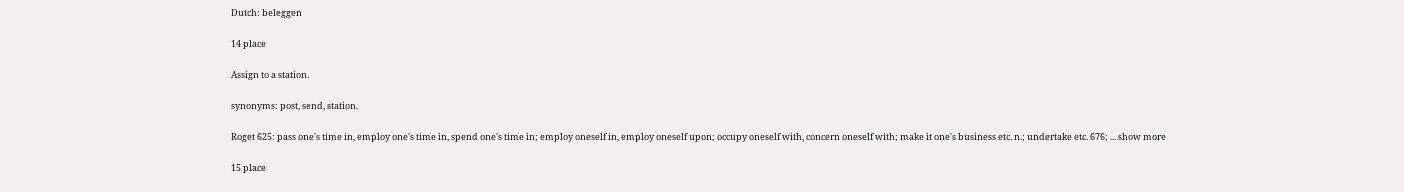Dutch: beleggen

14 place

Assign to a station.

synonyms: post, send, station.

Roget 625: pass one's time in, employ one's time in, spend one's time in; employ oneself in, employ oneself upon; occupy oneself with, concern oneself with; make it one's business etc. n.; undertake etc. 676; ... show more

15 place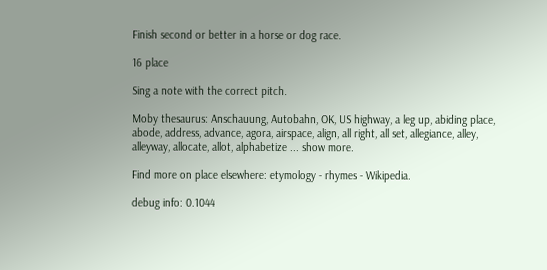Finish second or better in a horse or dog race.

16 place

Sing a note with the correct pitch.

Moby thesaurus: Anschauung, Autobahn, OK, US highway, a leg up, abiding place, abode, address, advance, agora, airspace, align, all right, all set, allegiance, alley, alleyway, allocate, allot, alphabetize ... show more.

Find more on place elsewhere: etymology - rhymes - Wikipedia.

debug info: 0.1044